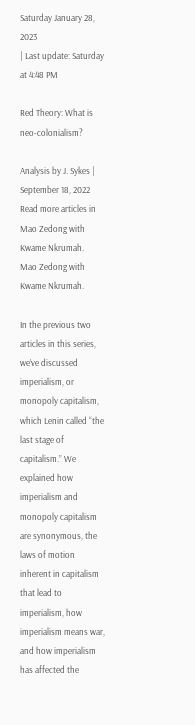Saturday January 28, 2023
| Last update: Saturday at 4:48 PM

Red Theory: What is neo-colonialism?

Analysis by J. Sykes |
September 18, 2022
Read more articles in
Mao Zedong with Kwame Nkrumah.
Mao Zedong with Kwame Nkrumah.

In the previous two articles in this series, we’ve discussed imperialism, or monopoly capitalism, which Lenin called “the last stage of capitalism.” We explained how imperialism and monopoly capitalism are synonymous, the laws of motion inherent in capitalism that lead to imperialism, how imperialism means war, and how imperialism has affected the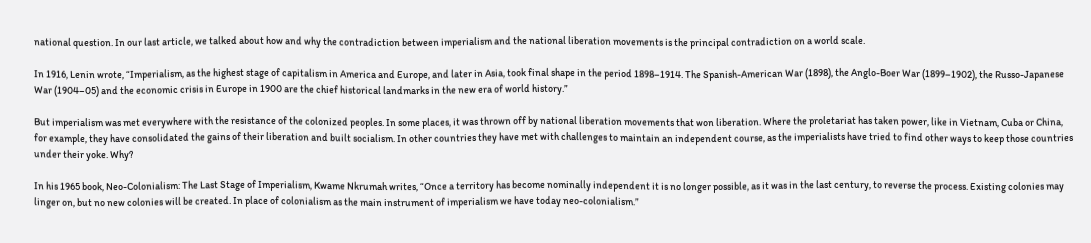national question. In our last article, we talked about how and why the contradiction between imperialism and the national liberation movements is the principal contradiction on a world scale.

In 1916, Lenin wrote, “Imperialism, as the highest stage of capitalism in America and Europe, and later in Asia, took final shape in the period 1898–1914. The Spanish-American War (1898), the Anglo-Boer War (1899–1902), the Russo-Japanese War (1904–05) and the economic crisis in Europe in 1900 are the chief historical landmarks in the new era of world history.”

But imperialism was met everywhere with the resistance of the colonized peoples. In some places, it was thrown off by national liberation movements that won liberation. Where the proletariat has taken power, like in Vietnam, Cuba or China, for example, they have consolidated the gains of their liberation and built socialism. In other countries they have met with challenges to maintain an independent course, as the imperialists have tried to find other ways to keep those countries under their yoke. Why?

In his 1965 book, Neo-Colonialism: The Last Stage of Imperialism, Kwame Nkrumah writes, “Once a territory has become nominally independent it is no longer possible, as it was in the last century, to reverse the process. Existing colonies may linger on, but no new colonies will be created. In place of colonialism as the main instrument of imperialism we have today neo-colonialism.”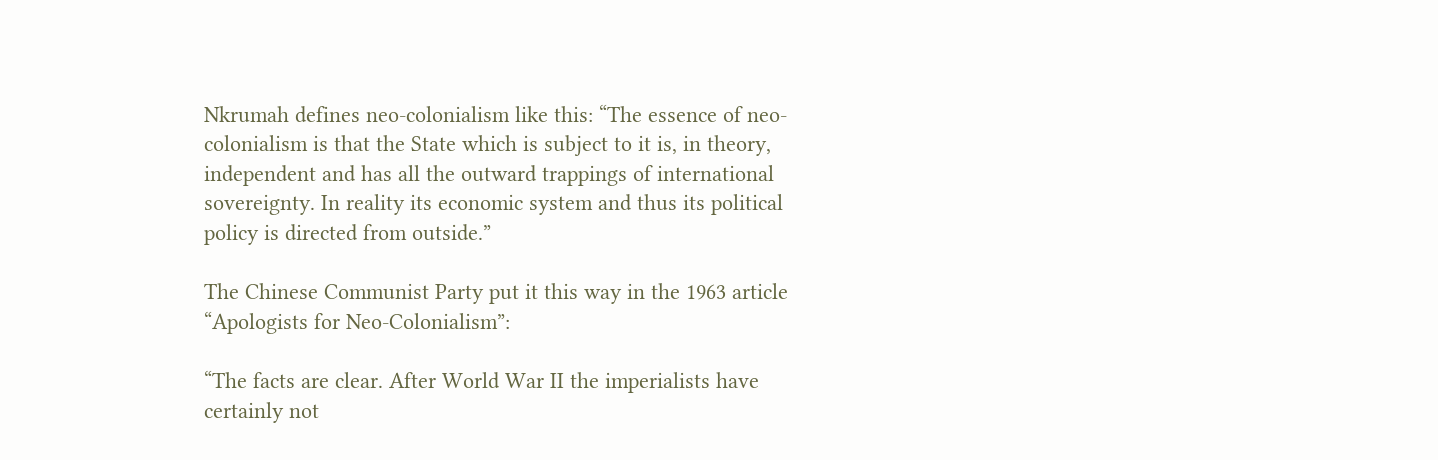Nkrumah defines neo-colonialism like this: “The essence of neo-colonialism is that the State which is subject to it is, in theory, independent and has all the outward trappings of international sovereignty. In reality its economic system and thus its political policy is directed from outside.”

The Chinese Communist Party put it this way in the 1963 article “Apologists for Neo-Colonialism”:

“The facts are clear. After World War II the imperialists have certainly not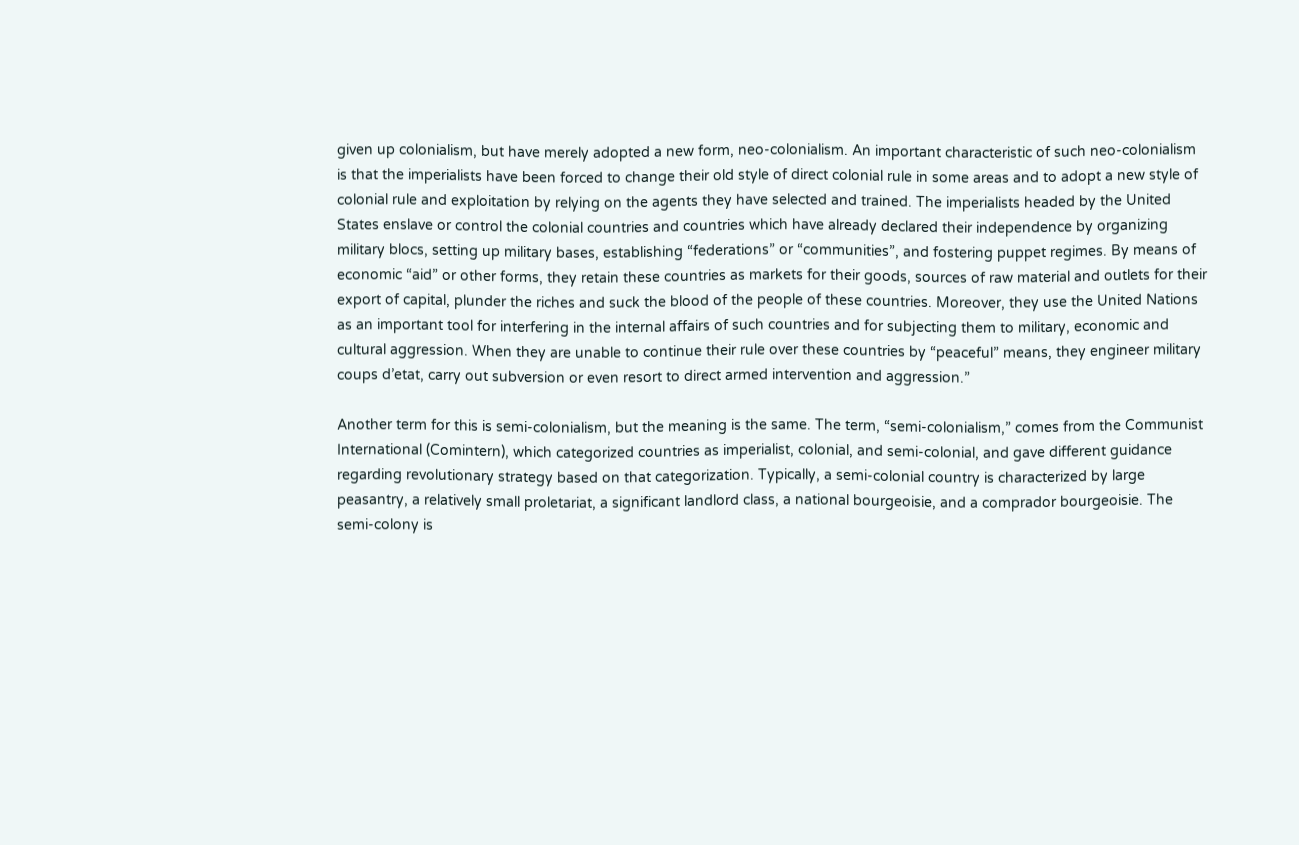given up colonialism, but have merely adopted a new form, neo-colonialism. An important characteristic of such neo-colonialism is that the imperialists have been forced to change their old style of direct colonial rule in some areas and to adopt a new style of colonial rule and exploitation by relying on the agents they have selected and trained. The imperialists headed by the United States enslave or control the colonial countries and countries which have already declared their independence by organizing military blocs, setting up military bases, establishing “federations” or “communities”, and fostering puppet regimes. By means of economic “aid” or other forms, they retain these countries as markets for their goods, sources of raw material and outlets for their export of capital, plunder the riches and suck the blood of the people of these countries. Moreover, they use the United Nations as an important tool for interfering in the internal affairs of such countries and for subjecting them to military, economic and cultural aggression. When they are unable to continue their rule over these countries by “peaceful” means, they engineer military coups d’etat, carry out subversion or even resort to direct armed intervention and aggression.”

Another term for this is semi-colonialism, but the meaning is the same. The term, “semi-colonialism,” comes from the Communist International (Comintern), which categorized countries as imperialist, colonial, and semi-colonial, and gave different guidance regarding revolutionary strategy based on that categorization. Typically, a semi-colonial country is characterized by large peasantry, a relatively small proletariat, a significant landlord class, a national bourgeoisie, and a comprador bourgeoisie. The semi-colony is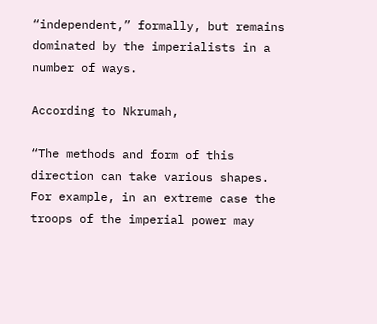“independent,” formally, but remains dominated by the imperialists in a number of ways.

According to Nkrumah,

“The methods and form of this direction can take various shapes. For example, in an extreme case the troops of the imperial power may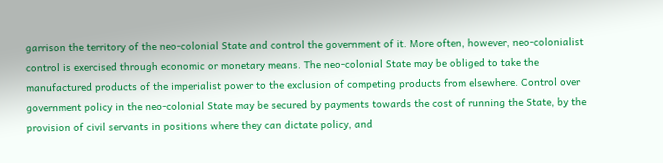garrison the territory of the neo-colonial State and control the government of it. More often, however, neo-colonialist control is exercised through economic or monetary means. The neo-colonial State may be obliged to take the manufactured products of the imperialist power to the exclusion of competing products from elsewhere. Control over government policy in the neo-colonial State may be secured by payments towards the cost of running the State, by the provision of civil servants in positions where they can dictate policy, and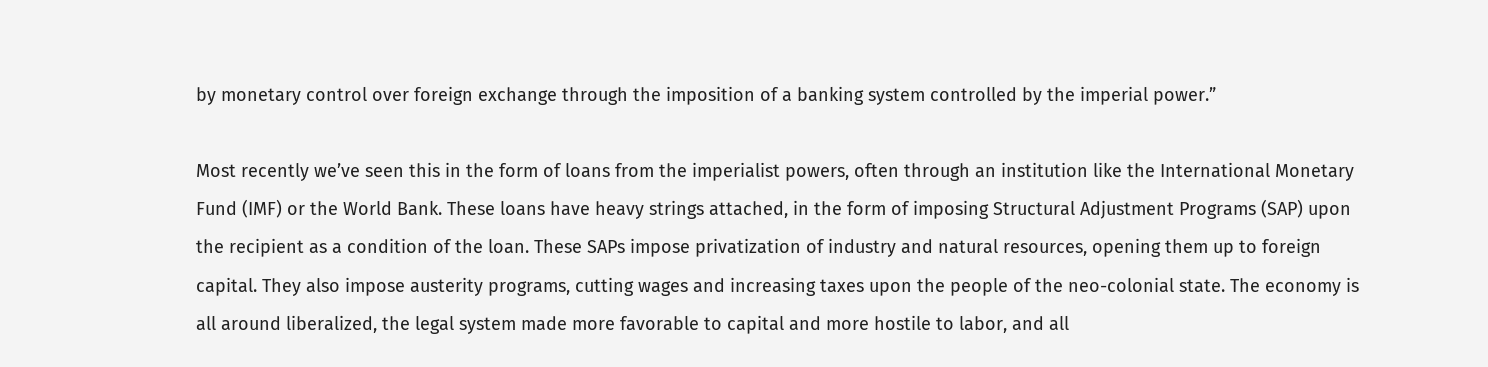by monetary control over foreign exchange through the imposition of a banking system controlled by the imperial power.”

Most recently we’ve seen this in the form of loans from the imperialist powers, often through an institution like the International Monetary Fund (IMF) or the World Bank. These loans have heavy strings attached, in the form of imposing Structural Adjustment Programs (SAP) upon the recipient as a condition of the loan. These SAPs impose privatization of industry and natural resources, opening them up to foreign capital. They also impose austerity programs, cutting wages and increasing taxes upon the people of the neo-colonial state. The economy is all around liberalized, the legal system made more favorable to capital and more hostile to labor, and all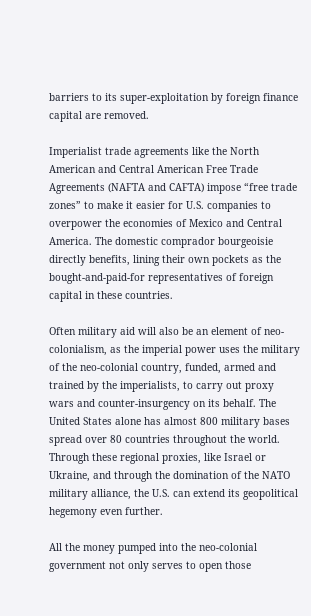barriers to its super-exploitation by foreign finance capital are removed.

Imperialist trade agreements like the North American and Central American Free Trade Agreements (NAFTA and CAFTA) impose “free trade zones” to make it easier for U.S. companies to overpower the economies of Mexico and Central America. The domestic comprador bourgeoisie directly benefits, lining their own pockets as the bought-and-paid-for representatives of foreign capital in these countries.

Often military aid will also be an element of neo-colonialism, as the imperial power uses the military of the neo-colonial country, funded, armed and trained by the imperialists, to carry out proxy wars and counter-insurgency on its behalf. The United States alone has almost 800 military bases spread over 80 countries throughout the world. Through these regional proxies, like Israel or Ukraine, and through the domination of the NATO military alliance, the U.S. can extend its geopolitical hegemony even further.

All the money pumped into the neo-colonial government not only serves to open those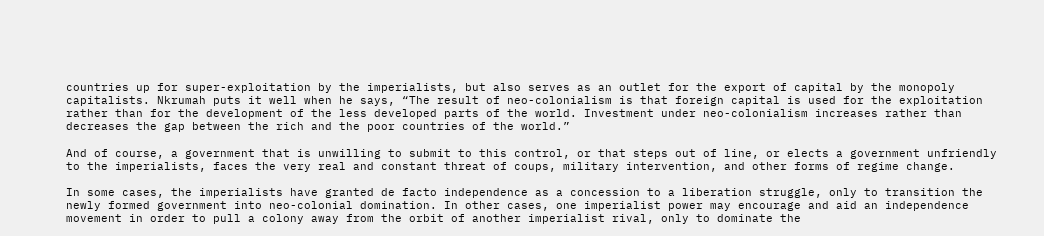countries up for super-exploitation by the imperialists, but also serves as an outlet for the export of capital by the monopoly capitalists. Nkrumah puts it well when he says, “The result of neo-colonialism is that foreign capital is used for the exploitation rather than for the development of the less developed parts of the world. Investment under neo-colonialism increases rather than decreases the gap between the rich and the poor countries of the world.”

And of course, a government that is unwilling to submit to this control, or that steps out of line, or elects a government unfriendly to the imperialists, faces the very real and constant threat of coups, military intervention, and other forms of regime change.

In some cases, the imperialists have granted de facto independence as a concession to a liberation struggle, only to transition the newly formed government into neo-colonial domination. In other cases, one imperialist power may encourage and aid an independence movement in order to pull a colony away from the orbit of another imperialist rival, only to dominate the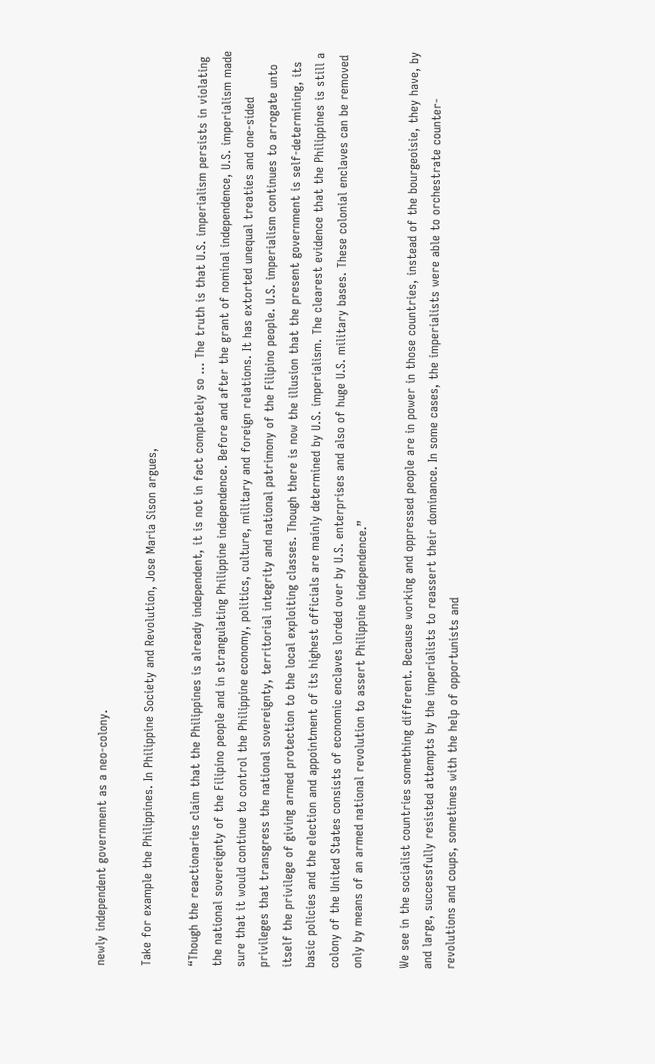newly independent government as a neo-colony.

Take for example the Philippines. In Philippine Society and Revolution, Jose Maria Sison argues,

“Though the reactionaries claim that the Philippines is already independent, it is not in fact completely so … The truth is that U.S. imperialism persists in violating the national sovereignty of the Filipino people and in strangulating Philippine independence. Before and after the grant of nominal independence, U.S. imperialism made sure that it would continue to control the Philippine economy, politics, culture, military and foreign relations. It has extorted unequal treaties and one-sided privileges that transgress the national sovereignty, territorial integrity and national patrimony of the Filipino people. U.S. imperialism continues to arrogate unto itself the privilege of giving armed protection to the local exploiting classes. Though there is now the illusion that the present government is self-determining, its basic policies and the election and appointment of its highest officials are mainly determined by U.S. imperialism. The clearest evidence that the Philippines is still a colony of the United States consists of economic enclaves lorded over by U.S. enterprises and also of huge U.S. military bases. These colonial enclaves can be removed only by means of an armed national revolution to assert Philippine independence.”

We see in the socialist countries something different. Because working and oppressed people are in power in those countries, instead of the bourgeoisie, they have, by and large, successfully resisted attempts by the imperialists to reassert their dominance. In some cases, the imperialists were able to orchestrate counter-revolutions and coups, sometimes with the help of opportunists and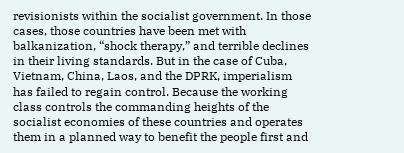revisionists within the socialist government. In those cases, those countries have been met with balkanization, “shock therapy,” and terrible declines in their living standards. But in the case of Cuba, Vietnam, China, Laos, and the DPRK, imperialism has failed to regain control. Because the working class controls the commanding heights of the socialist economies of these countries and operates them in a planned way to benefit the people first and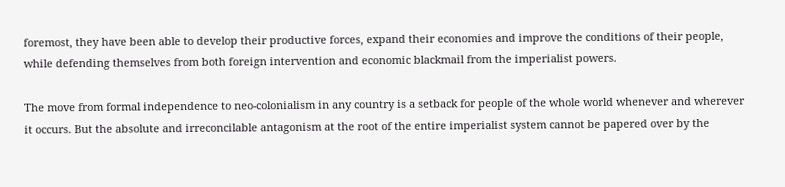foremost, they have been able to develop their productive forces, expand their economies and improve the conditions of their people, while defending themselves from both foreign intervention and economic blackmail from the imperialist powers.

The move from formal independence to neo-colonialism in any country is a setback for people of the whole world whenever and wherever it occurs. But the absolute and irreconcilable antagonism at the root of the entire imperialist system cannot be papered over by the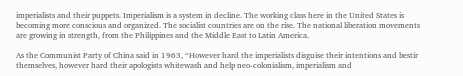imperialists and their puppets. Imperialism is a system in decline. The working class here in the United States is becoming more conscious and organized. The socialist countries are on the rise. The national liberation movements are growing in strength, from the Philippines and the Middle East to Latin America.

As the Communist Party of China said in 1963, “However hard the imperialists disguise their intentions and bestir themselves, however hard their apologists whitewash and help neo-colonialism, imperialism and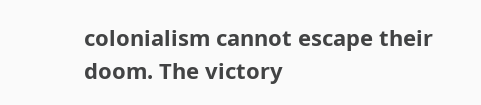colonialism cannot escape their doom. The victory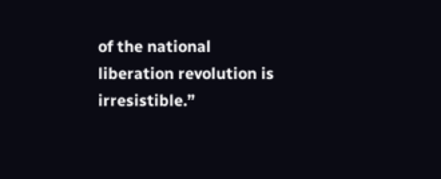of the national liberation revolution is irresistible.”